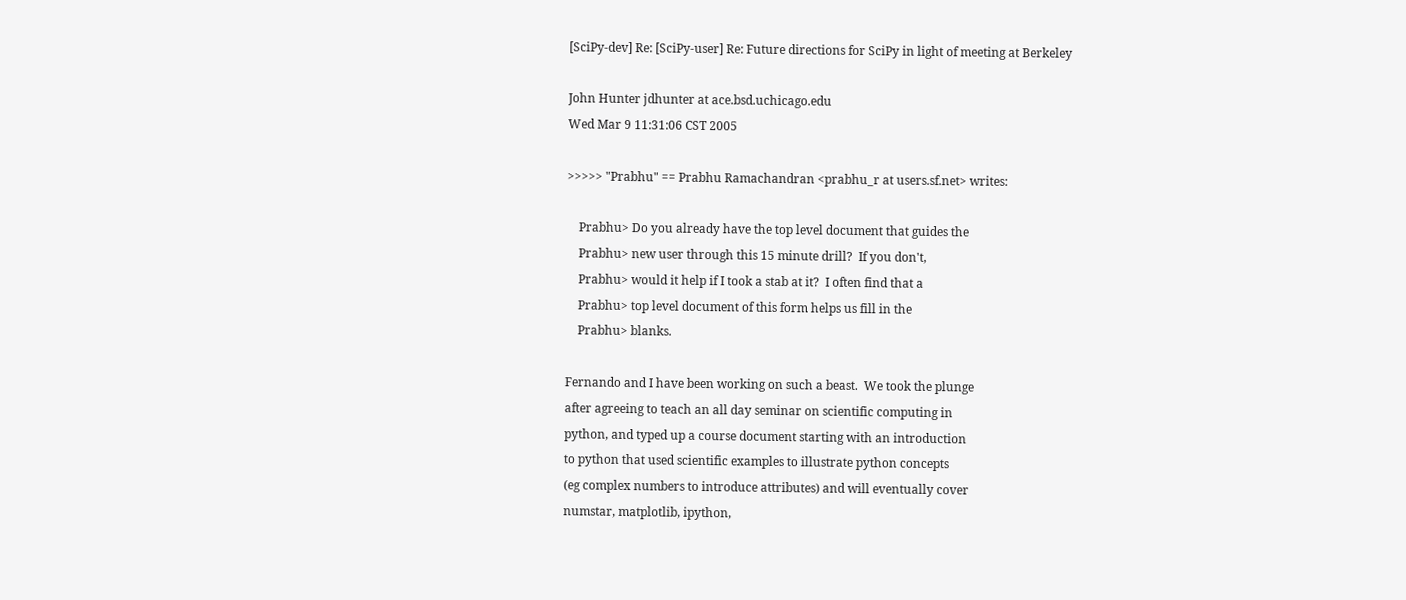[SciPy-dev] Re: [SciPy-user] Re: Future directions for SciPy in light of meeting at Berkeley

John Hunter jdhunter at ace.bsd.uchicago.edu
Wed Mar 9 11:31:06 CST 2005

>>>>> "Prabhu" == Prabhu Ramachandran <prabhu_r at users.sf.net> writes:

    Prabhu> Do you already have the top level document that guides the
    Prabhu> new user through this 15 minute drill?  If you don't,
    Prabhu> would it help if I took a stab at it?  I often find that a
    Prabhu> top level document of this form helps us fill in the
    Prabhu> blanks.

Fernando and I have been working on such a beast.  We took the plunge
after agreeing to teach an all day seminar on scientific computing in
python, and typed up a course document starting with an introduction
to python that used scientific examples to illustrate python concepts
(eg complex numbers to introduce attributes) and will eventually cover
numstar, matplotlib, ipython,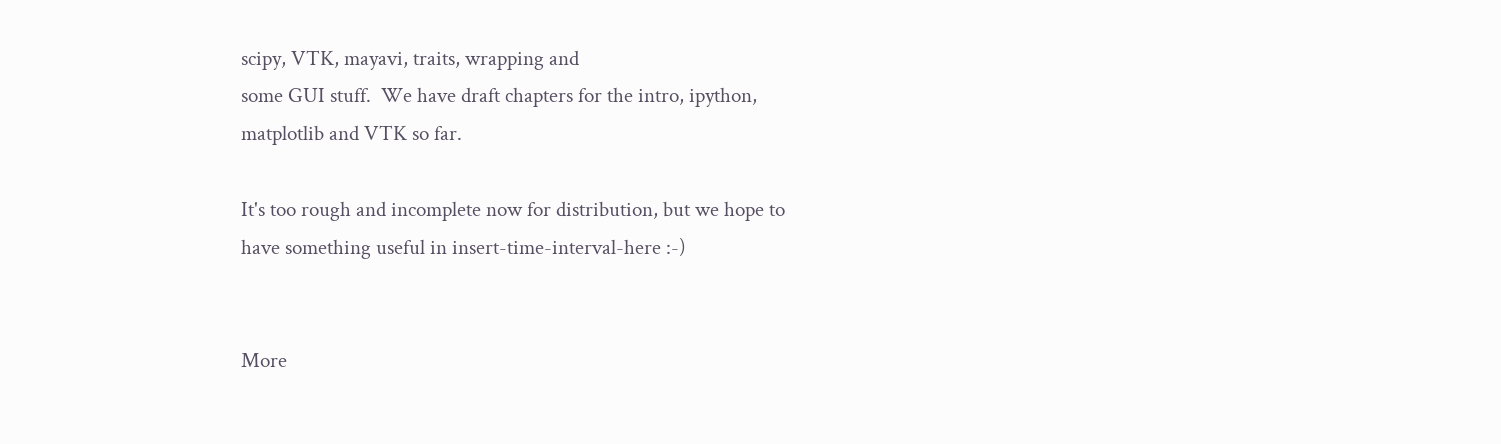scipy, VTK, mayavi, traits, wrapping and
some GUI stuff.  We have draft chapters for the intro, ipython,
matplotlib and VTK so far.

It's too rough and incomplete now for distribution, but we hope to
have something useful in insert-time-interval-here :-)


More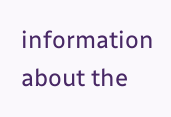information about the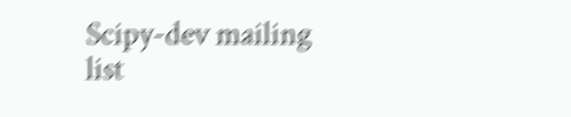Scipy-dev mailing list